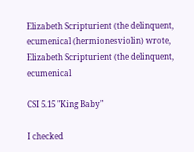Elizabeth Scripturient (the delinquent, ecumenical (hermionesviolin) wrote,
Elizabeth Scripturient (the delinquent, ecumenical

CSI 5.15 "King Baby"

I checked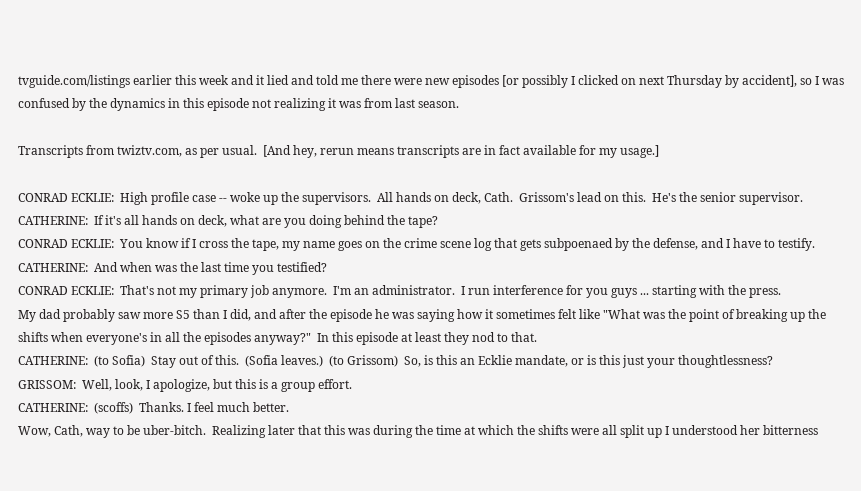tvguide.com/listings earlier this week and it lied and told me there were new episodes [or possibly I clicked on next Thursday by accident], so I was confused by the dynamics in this episode not realizing it was from last season.

Transcripts from twiztv.com, as per usual.  [And hey, rerun means transcripts are in fact available for my usage.]

CONRAD ECKLIE:  High profile case -- woke up the supervisors.  All hands on deck, Cath.  Grissom's lead on this.  He's the senior supervisor.
CATHERINE:  If it's all hands on deck, what are you doing behind the tape?
CONRAD ECKLIE:  You know if I cross the tape, my name goes on the crime scene log that gets subpoenaed by the defense, and I have to testify.
CATHERINE:  And when was the last time you testified?
CONRAD ECKLIE:  That's not my primary job anymore.  I'm an administrator.  I run interference for you guys ... starting with the press.
My dad probably saw more S5 than I did, and after the episode he was saying how it sometimes felt like "What was the point of breaking up the shifts when everyone's in all the episodes anyway?"  In this episode at least they nod to that.
CATHERINE:  (to Sofia)  Stay out of this.  (Sofia leaves.)  (to Grissom)  So, is this an Ecklie mandate, or is this just your thoughtlessness?
GRISSOM:  Well, look, I apologize, but this is a group effort.
CATHERINE:  (scoffs)  Thanks. I feel much better.
Wow, Cath, way to be uber-bitch.  Realizing later that this was during the time at which the shifts were all split up I understood her bitterness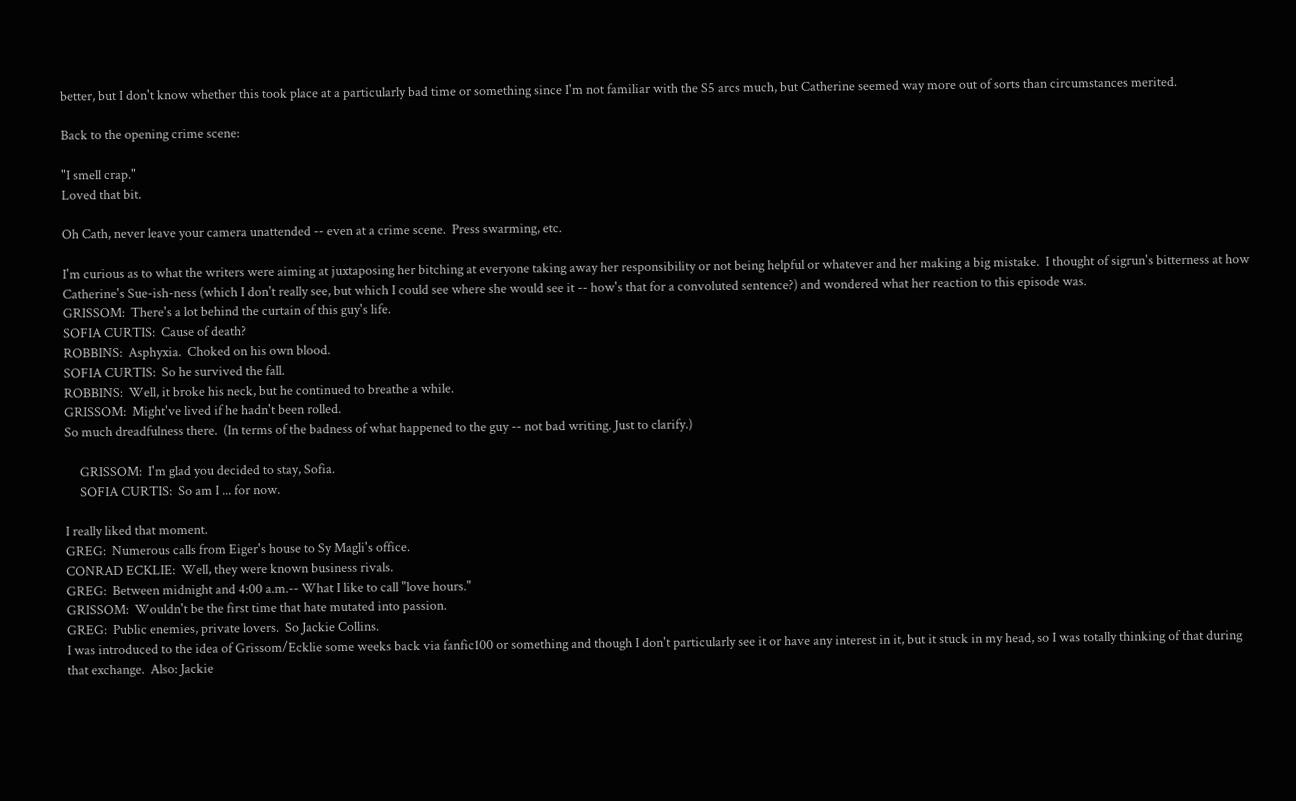better, but I don't know whether this took place at a particularly bad time or something since I'm not familiar with the S5 arcs much, but Catherine seemed way more out of sorts than circumstances merited.

Back to the opening crime scene:

"I smell crap."
Loved that bit.

Oh Cath, never leave your camera unattended -- even at a crime scene.  Press swarming, etc.

I'm curious as to what the writers were aiming at juxtaposing her bitching at everyone taking away her responsibility or not being helpful or whatever and her making a big mistake.  I thought of sigrun's bitterness at how Catherine's Sue-ish-ness (which I don't really see, but which I could see where she would see it -- how's that for a convoluted sentence?) and wondered what her reaction to this episode was.
GRISSOM:  There's a lot behind the curtain of this guy's life.
SOFIA CURTIS:  Cause of death?
ROBBINS:  Asphyxia.  Choked on his own blood.
SOFIA CURTIS:  So he survived the fall.
ROBBINS:  Well, it broke his neck, but he continued to breathe a while.
GRISSOM:  Might've lived if he hadn't been rolled.
So much dreadfulness there.  (In terms of the badness of what happened to the guy -- not bad writing. Just to clarify.)

     GRISSOM:  I'm glad you decided to stay, Sofia.
     SOFIA CURTIS:  So am I ... for now.

I really liked that moment.
GREG:  Numerous calls from Eiger's house to Sy Magli's office.
CONRAD ECKLIE:  Well, they were known business rivals.
GREG:  Between midnight and 4:00 a.m.-- What I like to call "love hours."
GRISSOM:  Wouldn't be the first time that hate mutated into passion.
GREG:  Public enemies, private lovers.  So Jackie Collins.
I was introduced to the idea of Grissom/Ecklie some weeks back via fanfic100 or something and though I don't particularly see it or have any interest in it, but it stuck in my head, so I was totally thinking of that during that exchange.  Also: Jackie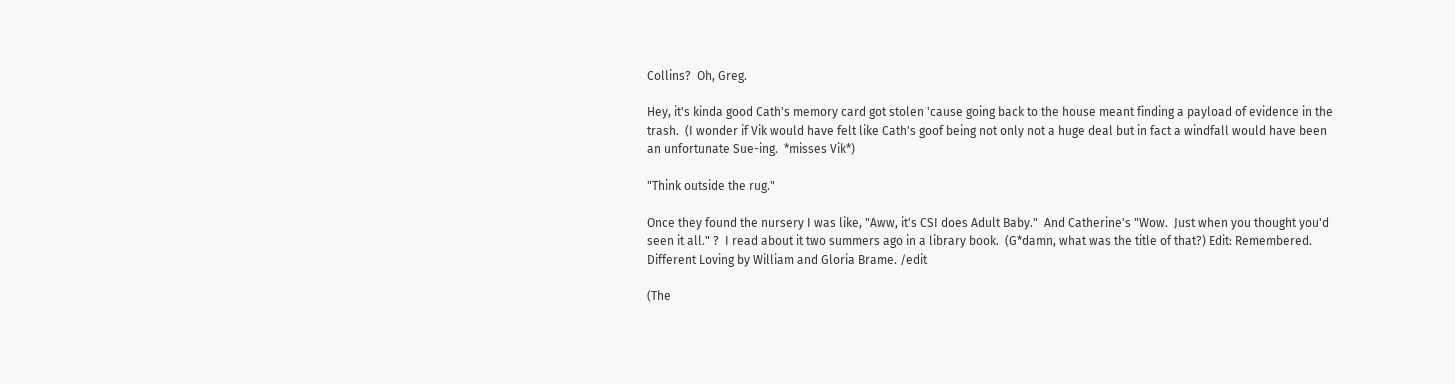Collins?  Oh, Greg.

Hey, it's kinda good Cath's memory card got stolen 'cause going back to the house meant finding a payload of evidence in the trash.  (I wonder if Vik would have felt like Cath's goof being not only not a huge deal but in fact a windfall would have been an unfortunate Sue-ing.  *misses Vik*)

"Think outside the rug."

Once they found the nursery I was like, "Aww, it's CSI does Adult Baby."  And Catherine's "Wow.  Just when you thought you'd seen it all." ?  I read about it two summers ago in a library book.  (G*damn, what was the title of that?) Edit: Remembered. Different Loving by William and Gloria Brame. /edit

(The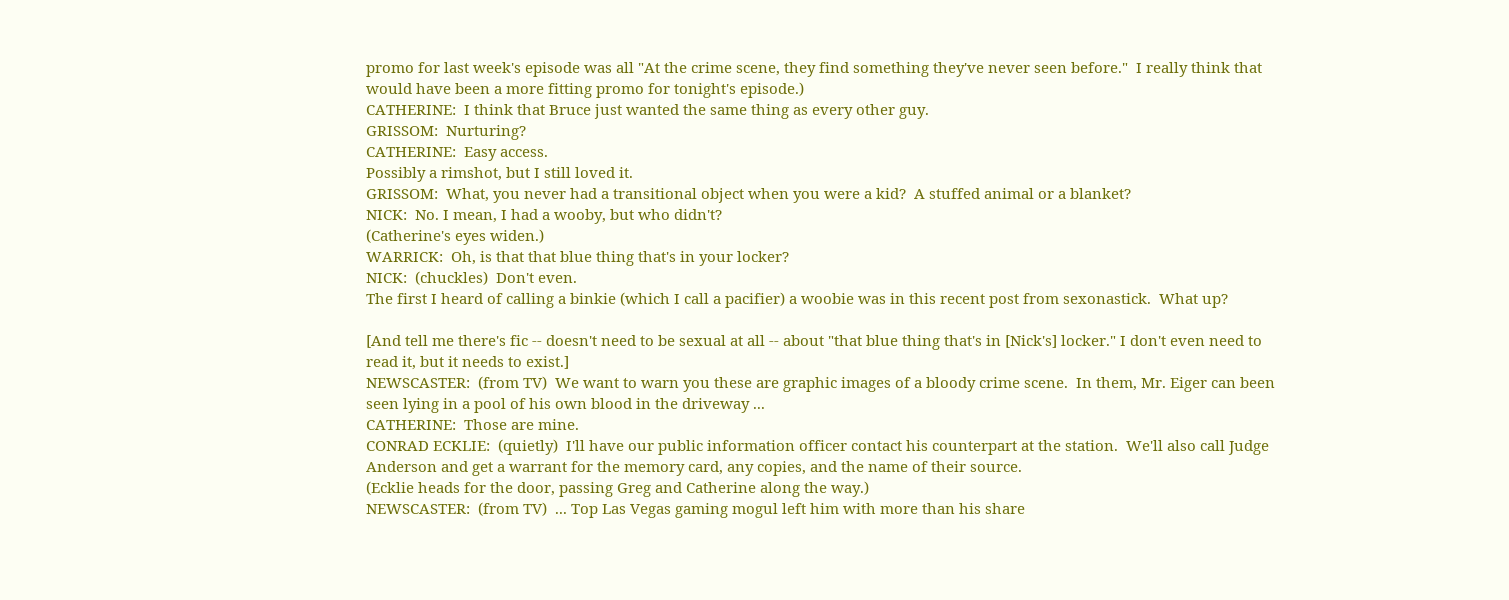promo for last week's episode was all "At the crime scene, they find something they've never seen before."  I really think that would have been a more fitting promo for tonight's episode.)
CATHERINE:  I think that Bruce just wanted the same thing as every other guy.
GRISSOM:  Nurturing?
CATHERINE:  Easy access.
Possibly a rimshot, but I still loved it.
GRISSOM:  What, you never had a transitional object when you were a kid?  A stuffed animal or a blanket?
NICK:  No. I mean, I had a wooby, but who didn't?
(Catherine's eyes widen.)
WARRICK:  Oh, is that that blue thing that's in your locker?
NICK:  (chuckles)  Don't even.
The first I heard of calling a binkie (which I call a pacifier) a woobie was in this recent post from sexonastick.  What up?

[And tell me there's fic -- doesn't need to be sexual at all -- about "that blue thing that's in [Nick's] locker." I don't even need to read it, but it needs to exist.]
NEWSCASTER:  (from TV)  We want to warn you these are graphic images of a bloody crime scene.  In them, Mr. Eiger can been seen lying in a pool of his own blood in the driveway ...
CATHERINE:  Those are mine.
CONRAD ECKLIE:  (quietly)  I'll have our public information officer contact his counterpart at the station.  We'll also call Judge Anderson and get a warrant for the memory card, any copies, and the name of their source.
(Ecklie heads for the door, passing Greg and Catherine along the way.)
NEWSCASTER:  (from TV)  ... Top Las Vegas gaming mogul left him with more than his share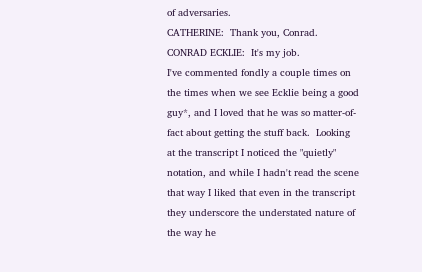of adversaries.
CATHERINE:  Thank you, Conrad.
CONRAD ECKLIE:  It's my job.
I've commented fondly a couple times on the times when we see Ecklie being a good guy*, and I loved that he was so matter-of-fact about getting the stuff back.  Looking at the transcript I noticed the "quietly" notation, and while I hadn't read the scene that way I liked that even in the transcript they underscore the understated nature of the way he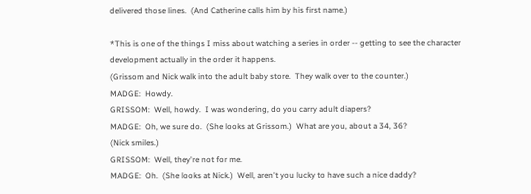delivered those lines.  (And Catherine calls him by his first name.)

*This is one of the things I miss about watching a series in order -- getting to see the character development actually in the order it happens.
(Grissom and Nick walk into the adult baby store.  They walk over to the counter.)
MADGE:  Howdy.
GRISSOM:  Well, howdy.  I was wondering, do you carry adult diapers?
MADGE:  Oh, we sure do.  (She looks at Grissom.)  What are you, about a 34, 36?
(Nick smiles.)
GRISSOM:  Well, they're not for me.
MADGE:  Oh.  (She looks at Nick.)  Well, aren't you lucky to have such a nice daddy?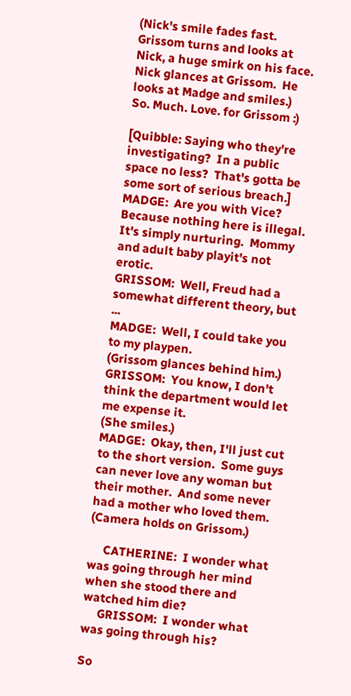(Nick's smile fades fast.  Grissom turns and looks at Nick, a huge smirk on his face.  Nick glances at Grissom.  He looks at Madge and smiles.)
So. Much. Love. for Grissom :)

[Quibble: Saying who they're investigating?  In a public space no less?  That's gotta be some sort of serious breach.]
MADGE:  Are you with Vice?  Because nothing here is illegal.  It's simply nurturing.  Mommy and adult baby playit's not erotic.
GRISSOM:  Well, Freud had a somewhat different theory, but ...
MADGE:  Well, I could take you to my playpen.
(Grissom glances behind him.)
GRISSOM:  You know, I don't think the department would let me expense it.
(She smiles.)
MADGE:  Okay, then, I'll just cut to the short version.  Some guys can never love any woman but their mother.  And some never had a mother who loved them.
(Camera holds on Grissom.)

     CATHERINE:  I wonder what was going through her mind when she stood there and watched him die?
     GRISSOM:  I wonder what was going through his?

So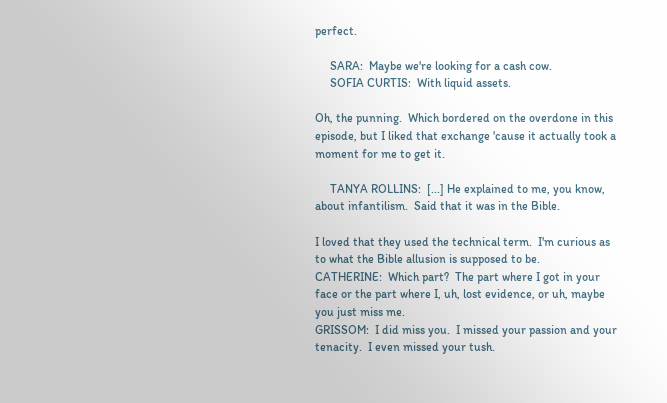perfect.

     SARA:  Maybe we're looking for a cash cow.
     SOFIA CURTIS:  With liquid assets.

Oh, the punning.  Which bordered on the overdone in this episode, but I liked that exchange 'cause it actually took a moment for me to get it.

     TANYA ROLLINS:  [...] He explained to me, you know, about infantilism.  Said that it was in the Bible.

I loved that they used the technical term.  I'm curious as to what the Bible allusion is supposed to be.
CATHERINE:  Which part?  The part where I got in your face or the part where I, uh, lost evidence, or uh, maybe you just miss me.
GRISSOM:  I did miss you.  I missed your passion and your tenacity.  I even missed your tush.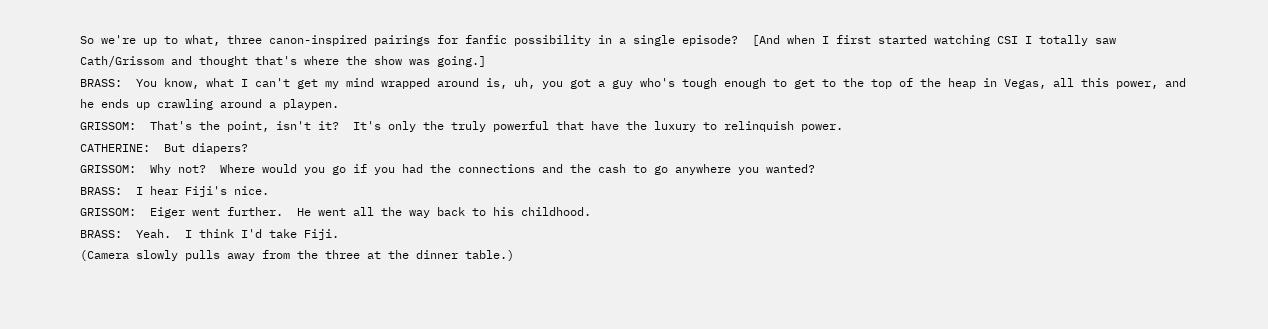So we're up to what, three canon-inspired pairings for fanfic possibility in a single episode?  [And when I first started watching CSI I totally saw Cath/Grissom and thought that's where the show was going.]
BRASS:  You know, what I can't get my mind wrapped around is, uh, you got a guy who's tough enough to get to the top of the heap in Vegas, all this power, and he ends up crawling around a playpen.
GRISSOM:  That's the point, isn't it?  It's only the truly powerful that have the luxury to relinquish power.
CATHERINE:  But diapers?
GRISSOM:  Why not?  Where would you go if you had the connections and the cash to go anywhere you wanted?
BRASS:  I hear Fiji's nice.
GRISSOM:  Eiger went further.  He went all the way back to his childhood.
BRASS:  Yeah.  I think I'd take Fiji.
(Camera slowly pulls away from the three at the dinner table.)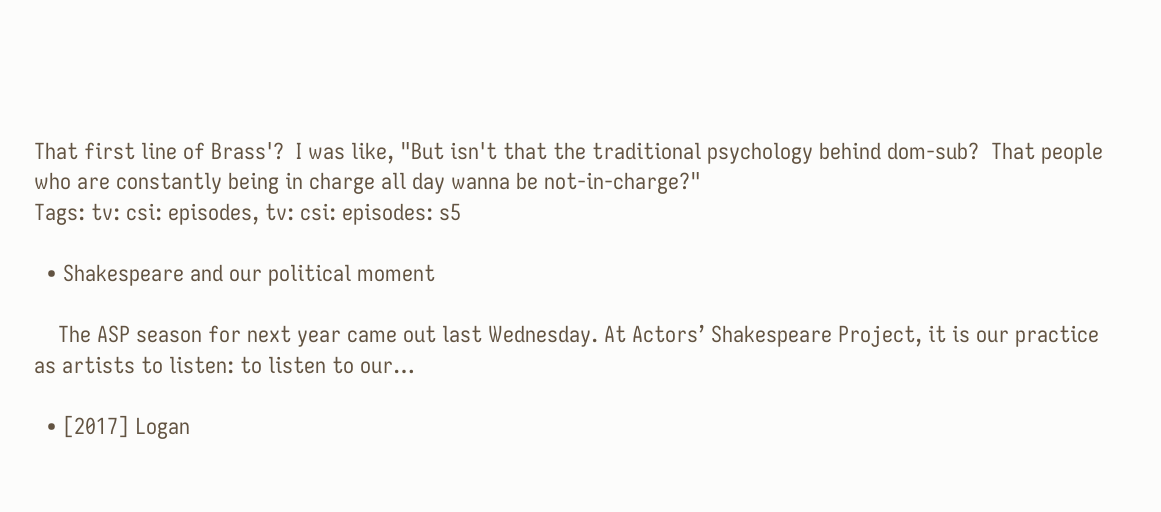That first line of Brass'?  I was like, "But isn't that the traditional psychology behind dom-sub?  That people who are constantly being in charge all day wanna be not-in-charge?"
Tags: tv: csi: episodes, tv: csi: episodes: s5

  • Shakespeare and our political moment

    The ASP season for next year came out last Wednesday. At Actors’ Shakespeare Project, it is our practice as artists to listen: to listen to our…

  • [2017] Logan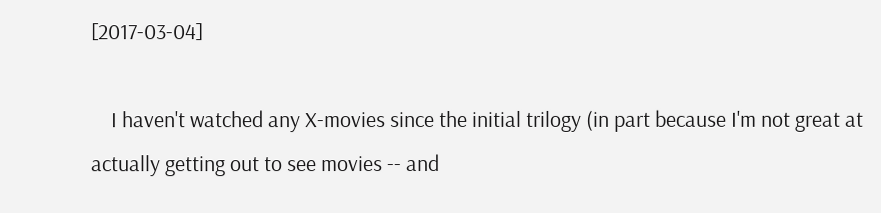[2017-03-04]

    I haven't watched any X-movies since the initial trilogy (in part because I'm not great at actually getting out to see movies -- and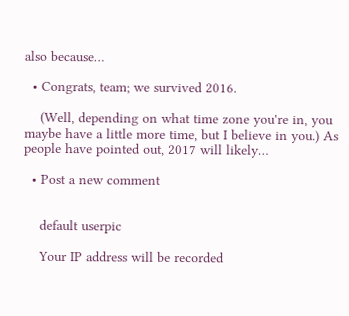also because…

  • Congrats, team; we survived 2016.

    (Well, depending on what time zone you're in, you maybe have a little more time, but I believe in you.) As people have pointed out, 2017 will likely…

  • Post a new comment


    default userpic

    Your IP address will be recorded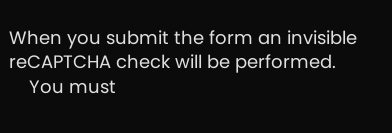When you submit the form an invisible reCAPTCHA check will be performed.
    You must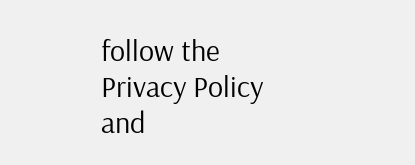follow the Privacy Policy and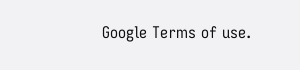Google Terms of use.